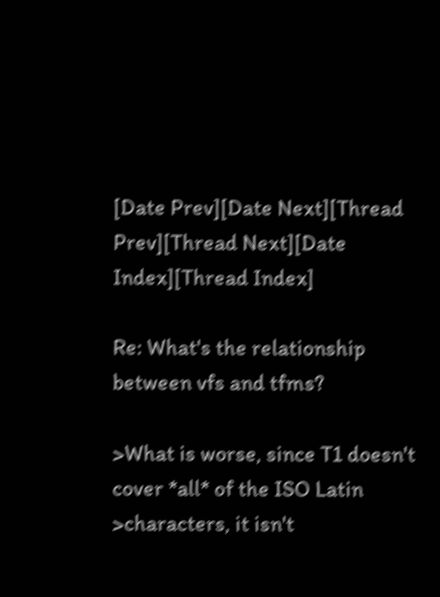[Date Prev][Date Next][Thread Prev][Thread Next][Date Index][Thread Index]

Re: What's the relationship between vfs and tfms?

>What is worse, since T1 doesn't cover *all* of the ISO Latin
>characters, it isn't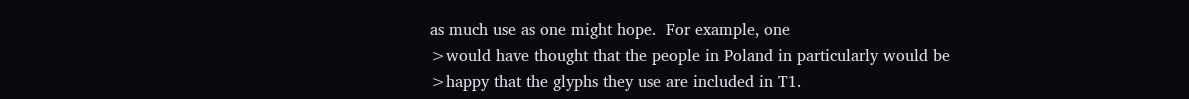as much use as one might hope.  For example, one
>would have thought that the people in Poland in particularly would be
>happy that the glyphs they use are included in T1.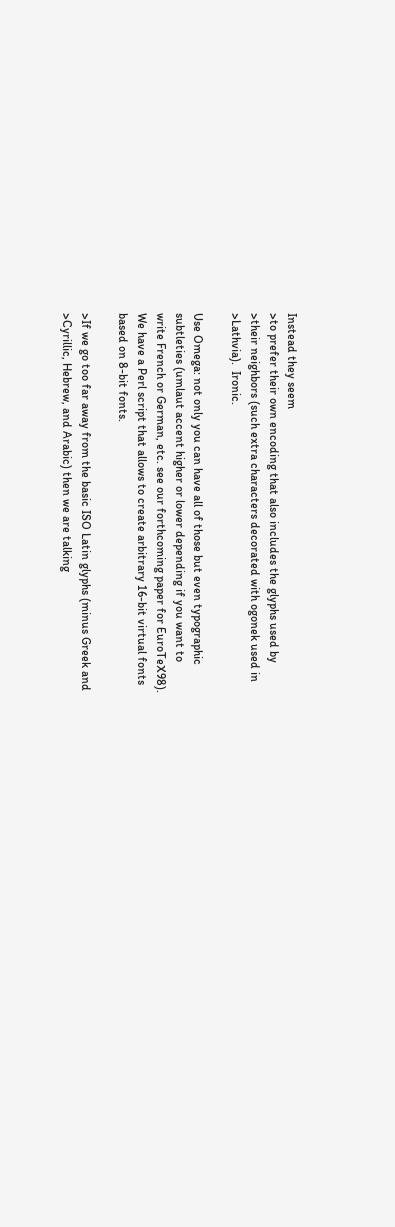Instead they seem
>to prefer their own encoding that also includes the glyphs used by
>their neighbors (such extra characters decorated with ogonek used in
>Lathvia).  Ironic.

Use Omega: not only you can have all of those but even typographic
subtleties (umlaut accent higher or lower depending if you want to
write French or German, etc. see our forthcoming paper for EuroTeX98).
We have a Perl script that allows to create arbitrary 16-bit virtual fonts
based on 8-bit fonts.

>If we go too far away from the basic ISO Latin glyphs (minus Greek and
>Cyrillic, Hebrew, and Arabic) then we are talking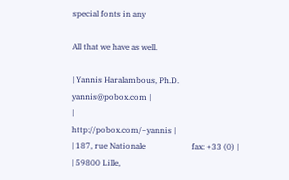special fonts in any

All that we have as well.

| Yannis Haralambous, Ph.D.                         yannis@pobox.com |
|                                           http://pobox.com/~yannis |
| 187, rue Nationale                       fax: +33 (0) |
| 59800 Lille,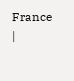France                                                |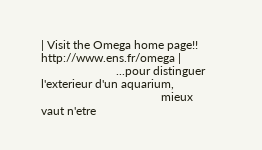| Visit the Omega home page!!                http://www.ens.fr/omega |
                         ...pour distinguer l'exterieur d'un aquarium,
                                        mieux vaut n'etre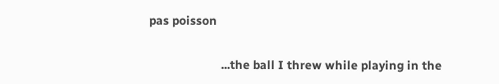pas poisson

                        ...the ball I threw while playing in the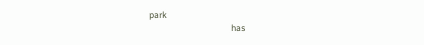park
                                         has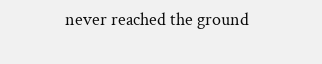never reached the ground